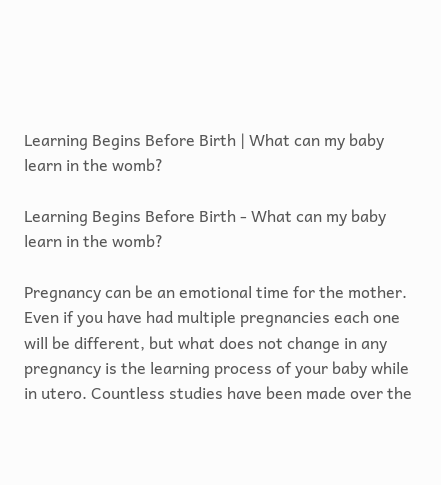Learning Begins Before Birth | What can my baby learn in the womb?

Learning Begins Before Birth - What can my baby learn in the womb?

Pregnancy can be an emotional time for the mother. Even if you have had multiple pregnancies each one will be different, but what does not change in any pregnancy is the learning process of your baby while in utero. Countless studies have been made over the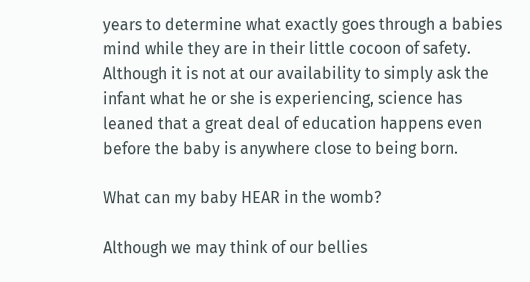years to determine what exactly goes through a babies mind while they are in their little cocoon of safety. Although it is not at our availability to simply ask the infant what he or she is experiencing, science has leaned that a great deal of education happens even before the baby is anywhere close to being born.

What can my baby HEAR in the womb?

Although we may think of our bellies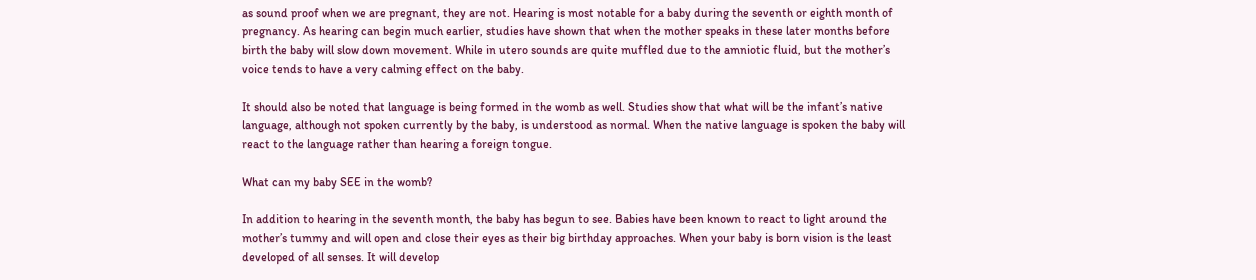as sound proof when we are pregnant, they are not. Hearing is most notable for a baby during the seventh or eighth month of pregnancy. As hearing can begin much earlier, studies have shown that when the mother speaks in these later months before birth the baby will slow down movement. While in utero sounds are quite muffled due to the amniotic fluid, but the mother’s voice tends to have a very calming effect on the baby.

It should also be noted that language is being formed in the womb as well. Studies show that what will be the infant’s native language, although not spoken currently by the baby, is understood as normal. When the native language is spoken the baby will react to the language rather than hearing a foreign tongue.

What can my baby SEE in the womb?

In addition to hearing in the seventh month, the baby has begun to see. Babies have been known to react to light around the mother’s tummy and will open and close their eyes as their big birthday approaches. When your baby is born vision is the least developed of all senses. It will develop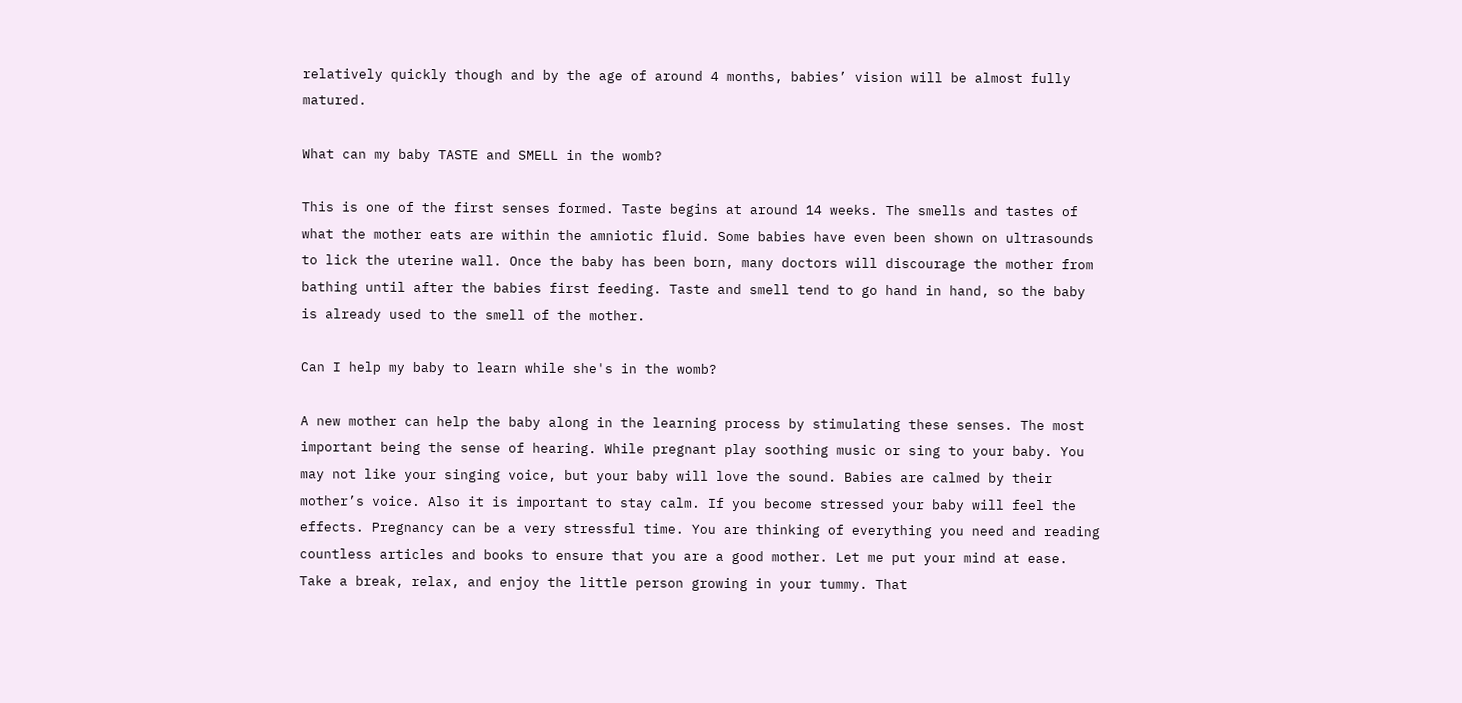relatively quickly though and by the age of around 4 months, babies’ vision will be almost fully matured.

What can my baby TASTE and SMELL in the womb?

This is one of the first senses formed. Taste begins at around 14 weeks. The smells and tastes of what the mother eats are within the amniotic fluid. Some babies have even been shown on ultrasounds to lick the uterine wall. Once the baby has been born, many doctors will discourage the mother from bathing until after the babies first feeding. Taste and smell tend to go hand in hand, so the baby is already used to the smell of the mother.

Can I help my baby to learn while she's in the womb?

A new mother can help the baby along in the learning process by stimulating these senses. The most important being the sense of hearing. While pregnant play soothing music or sing to your baby. You may not like your singing voice, but your baby will love the sound. Babies are calmed by their mother’s voice. Also it is important to stay calm. If you become stressed your baby will feel the effects. Pregnancy can be a very stressful time. You are thinking of everything you need and reading countless articles and books to ensure that you are a good mother. Let me put your mind at ease. Take a break, relax, and enjoy the little person growing in your tummy. That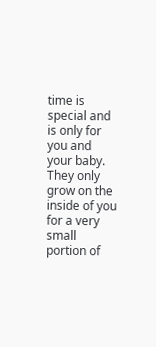time is special and is only for you and your baby. They only grow on the inside of you for a very small portion of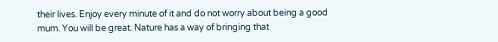their lives. Enjoy every minute of it and do not worry about being a good mum. You will be great. Nature has a way of bringing that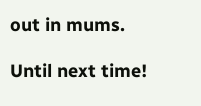out in mums.

Until next time!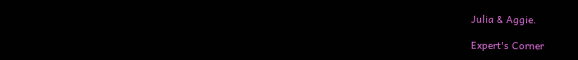Julia & Aggie.

Expert's Corner